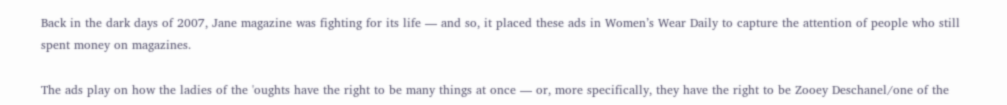Back in the dark days of 2007, Jane magazine was fighting for its life — and so, it placed these ads in Women’s Wear Daily to capture the attention of people who still spent money on magazines.

The ads play on how the ladies of the 'oughts have the right to be many things at once — or, more specifically, they have the right to be Zooey Deschanel/one of the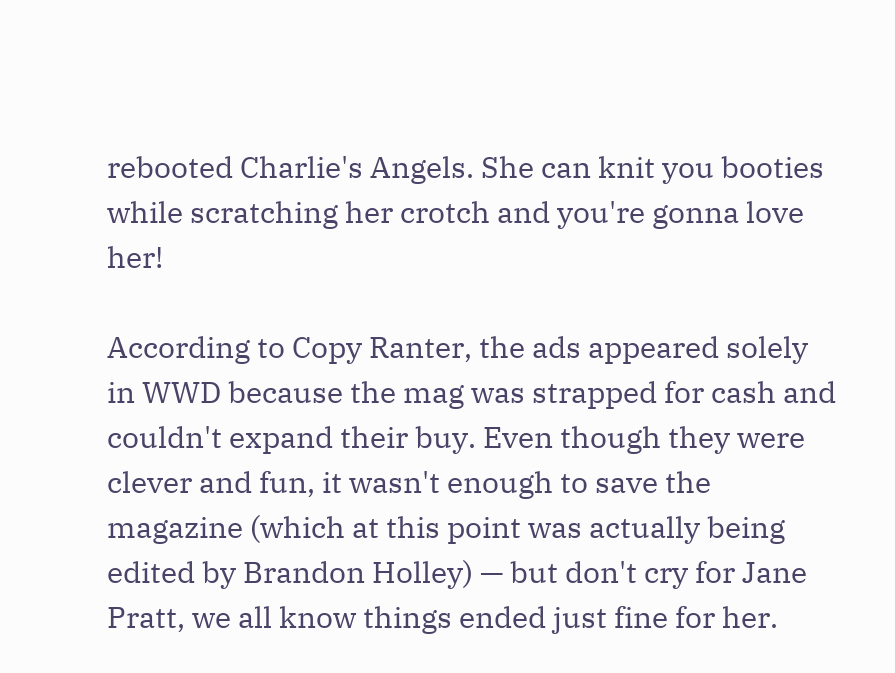rebooted Charlie's Angels. She can knit you booties while scratching her crotch and you're gonna love her!

According to Copy Ranter, the ads appeared solely in WWD because the mag was strapped for cash and couldn't expand their buy. Even though they were clever and fun, it wasn't enough to save the magazine (which at this point was actually being edited by Brandon Holley) — but don't cry for Jane Pratt, we all know things ended just fine for her.